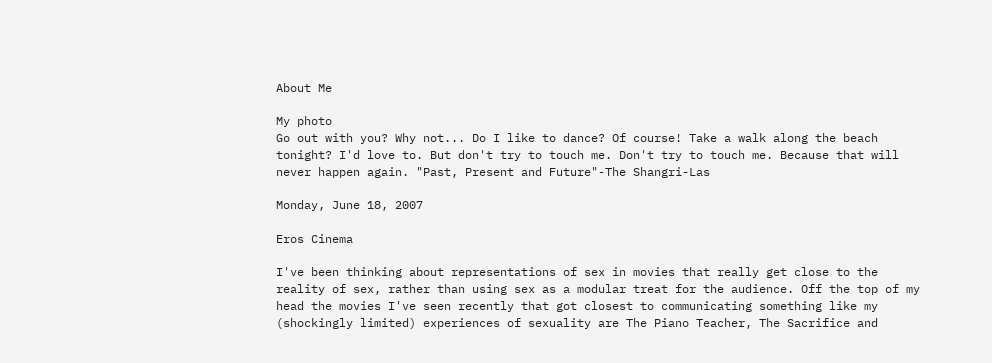About Me

My photo
Go out with you? Why not... Do I like to dance? Of course! Take a walk along the beach tonight? I'd love to. But don't try to touch me. Don't try to touch me. Because that will never happen again. "Past, Present and Future"-The Shangri-Las

Monday, June 18, 2007

Eros Cinema

I've been thinking about representations of sex in movies that really get close to the reality of sex, rather than using sex as a modular treat for the audience. Off the top of my head the movies I've seen recently that got closest to communicating something like my (shockingly limited) experiences of sexuality are The Piano Teacher, The Sacrifice and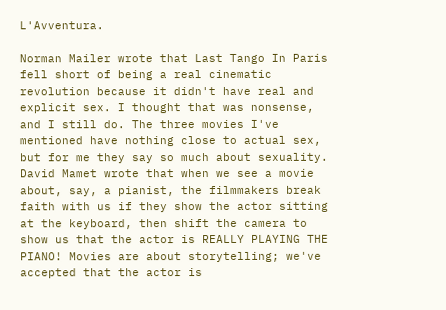L'Avventura.

Norman Mailer wrote that Last Tango In Paris fell short of being a real cinematic revolution because it didn't have real and explicit sex. I thought that was nonsense, and I still do. The three movies I've mentioned have nothing close to actual sex, but for me they say so much about sexuality. David Mamet wrote that when we see a movie about, say, a pianist, the filmmakers break faith with us if they show the actor sitting at the keyboard, then shift the camera to show us that the actor is REALLY PLAYING THE PIANO! Movies are about storytelling; we've accepted that the actor is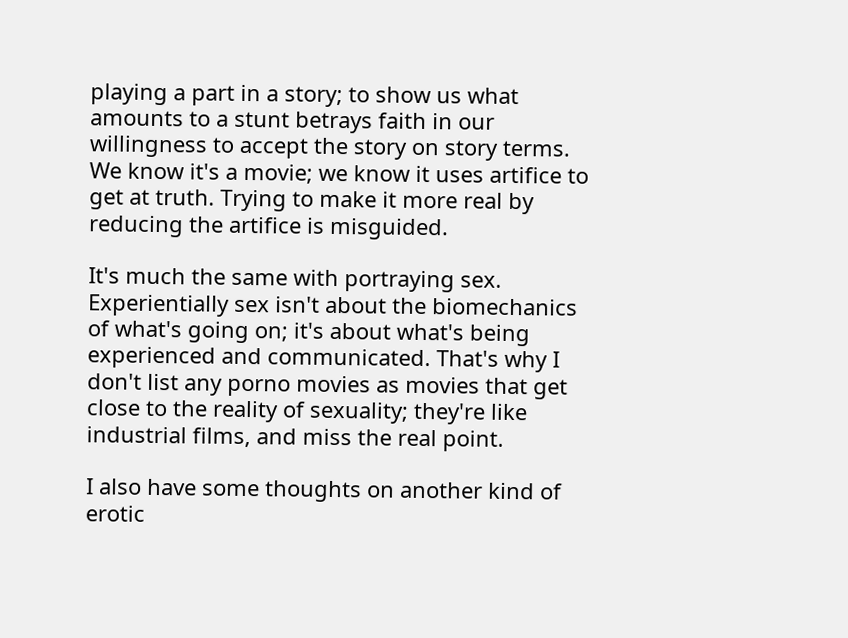playing a part in a story; to show us what amounts to a stunt betrays faith in our willingness to accept the story on story terms. We know it's a movie; we know it uses artifice to get at truth. Trying to make it more real by reducing the artifice is misguided.

It's much the same with portraying sex. Experientially sex isn't about the biomechanics of what's going on; it's about what's being experienced and communicated. That's why I don't list any porno movies as movies that get close to the reality of sexuality; they're like industrial films, and miss the real point.

I also have some thoughts on another kind of erotic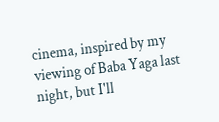cinema, inspired by my viewing of Baba Yaga last night, but I'll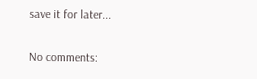save it for later...

No comments: